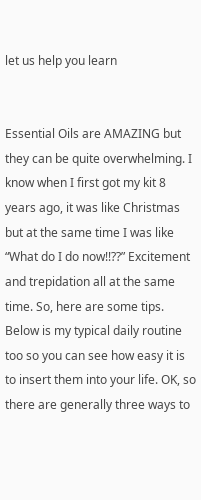let us help you learn


Essential Oils are AMAZING but they can be quite overwhelming. I know when I first got my kit 8 years ago, it was like Christmas but at the same time I was like “What do I do now!!??” Excitement and trepidation all at the same time. So, here are some tips. Below is my typical daily routine too so you can see how easy it is to insert them into your life. OK, so there are generally three ways to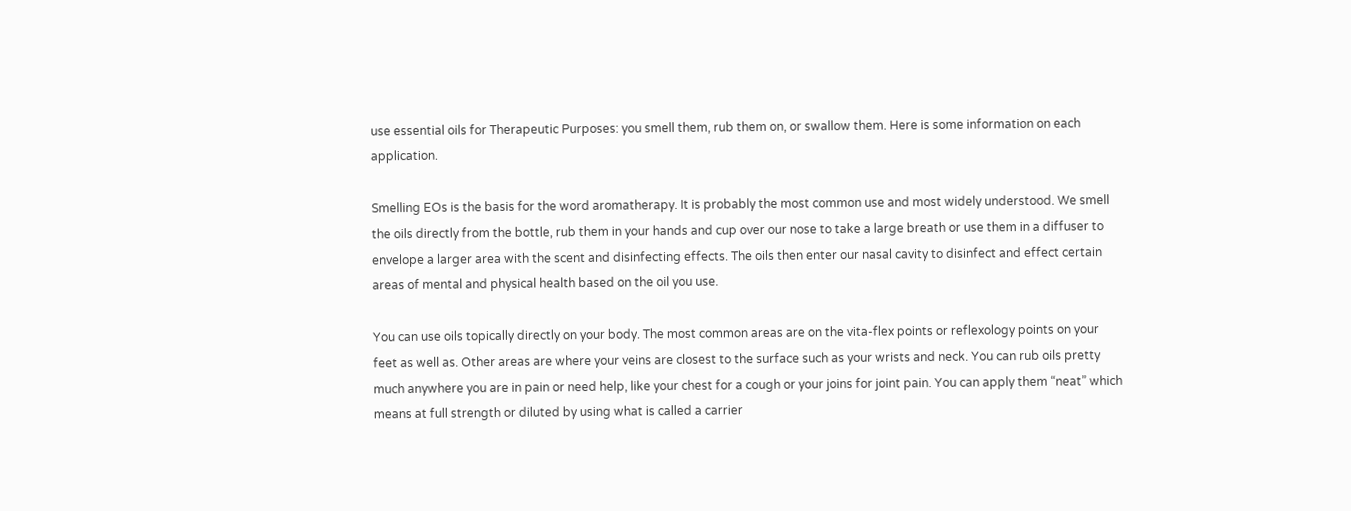use essential oils for Therapeutic Purposes: you smell them, rub them on, or swallow them. Here is some information on each application.

Smelling EOs is the basis for the word aromatherapy. It is probably the most common use and most widely understood. We smell the oils directly from the bottle, rub them in your hands and cup over our nose to take a large breath or use them in a diffuser to envelope a larger area with the scent and disinfecting effects. The oils then enter our nasal cavity to disinfect and effect certain areas of mental and physical health based on the oil you use.

You can use oils topically directly on your body. The most common areas are on the vita-flex points or reflexology points on your feet as well as. Other areas are where your veins are closest to the surface such as your wrists and neck. You can rub oils pretty much anywhere you are in pain or need help, like your chest for a cough or your joins for joint pain. You can apply them “neat” which means at full strength or diluted by using what is called a carrier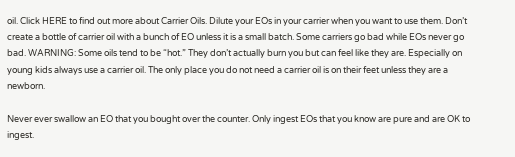oil. Click HERE to find out more about Carrier Oils. Dilute your EOs in your carrier when you want to use them. Don’t create a bottle of carrier oil with a bunch of EO unless it is a small batch. Some carriers go bad while EOs never go bad. WARNING: Some oils tend to be “hot.” They don’t actually burn you but can feel like they are. Especially on young kids always use a carrier oil. The only place you do not need a carrier oil is on their feet unless they are a newborn.

Never ever swallow an EO that you bought over the counter. Only ingest EOs that you know are pure and are OK to ingest.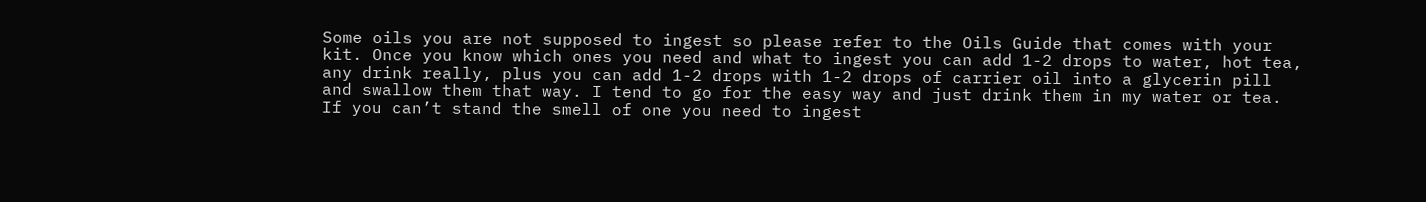Some oils you are not supposed to ingest so please refer to the Oils Guide that comes with your kit. Once you know which ones you need and what to ingest you can add 1-2 drops to water, hot tea, any drink really, plus you can add 1-2 drops with 1-2 drops of carrier oil into a glycerin pill and swallow them that way. I tend to go for the easy way and just drink them in my water or tea. If you can’t stand the smell of one you need to ingest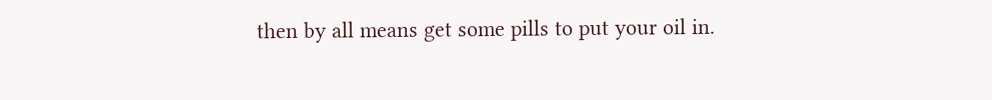then by all means get some pills to put your oil in.